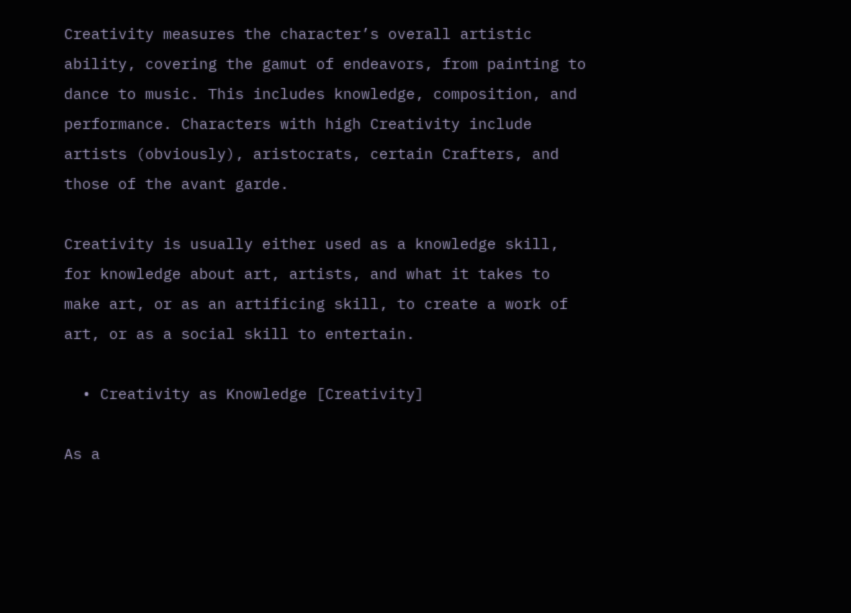Creativity measures the character’s overall artistic ability, covering the gamut of endeavors, from painting to dance to music. This includes knowledge, composition, and performance. Characters with high Creativity include artists (obviously), aristocrats, certain Crafters, and those of the avant garde.

Creativity is usually either used as a knowledge skill, for knowledge about art, artists, and what it takes to make art, or as an artificing skill, to create a work of art, or as a social skill to entertain.

  • Creativity as Knowledge [Creativity]

As a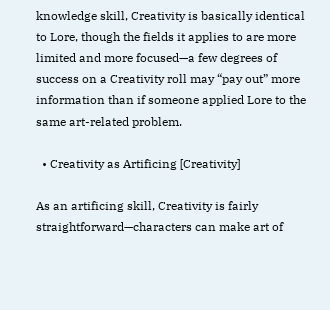knowledge skill, Creativity is basically identical to Lore, though the fields it applies to are more limited and more focused—a few degrees of success on a Creativity roll may “pay out” more information than if someone applied Lore to the same art-related problem.

  • Creativity as Artificing [Creativity]

As an artificing skill, Creativity is fairly straightforward—characters can make art of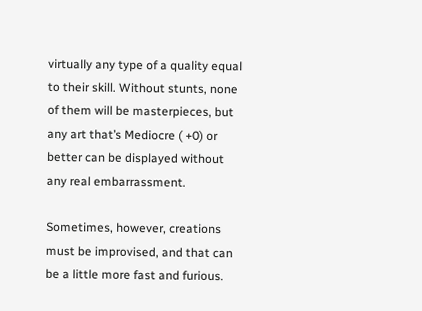virtually any type of a quality equal to their skill. Without stunts, none of them will be masterpieces, but any art that’s Mediocre ( +0) or better can be displayed without any real embarrassment.

Sometimes, however, creations must be improvised, and that can be a little more fast and furious.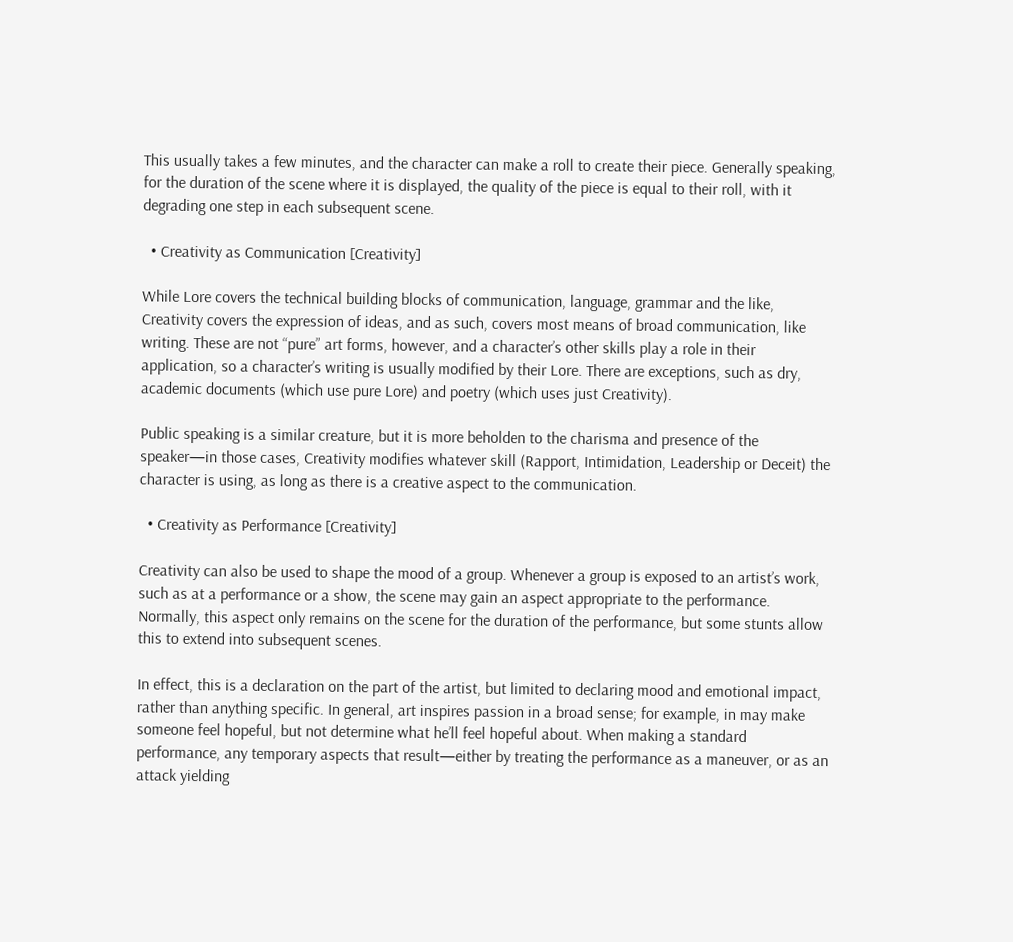This usually takes a few minutes, and the character can make a roll to create their piece. Generally speaking, for the duration of the scene where it is displayed, the quality of the piece is equal to their roll, with it degrading one step in each subsequent scene.

  • Creativity as Communication [Creativity]

While Lore covers the technical building blocks of communication, language, grammar and the like, Creativity covers the expression of ideas, and as such, covers most means of broad communication, like writing. These are not “pure” art forms, however, and a character’s other skills play a role in their application, so a character’s writing is usually modified by their Lore. There are exceptions, such as dry, academic documents (which use pure Lore) and poetry (which uses just Creativity).

Public speaking is a similar creature, but it is more beholden to the charisma and presence of the speaker—in those cases, Creativity modifies whatever skill (Rapport, Intimidation, Leadership or Deceit) the character is using, as long as there is a creative aspect to the communication.

  • Creativity as Performance [Creativity]

Creativity can also be used to shape the mood of a group. Whenever a group is exposed to an artist’s work, such as at a performance or a show, the scene may gain an aspect appropriate to the performance. Normally, this aspect only remains on the scene for the duration of the performance, but some stunts allow this to extend into subsequent scenes.

In effect, this is a declaration on the part of the artist, but limited to declaring mood and emotional impact, rather than anything specific. In general, art inspires passion in a broad sense; for example, in may make someone feel hopeful, but not determine what he’ll feel hopeful about. When making a standard performance, any temporary aspects that result—either by treating the performance as a maneuver, or as an attack yielding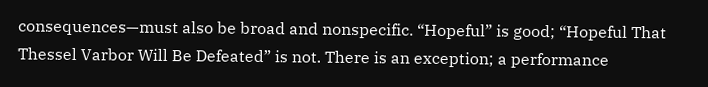consequences—must also be broad and nonspecific. “Hopeful” is good; “Hopeful That Thessel Varbor Will Be Defeated” is not. There is an exception; a performance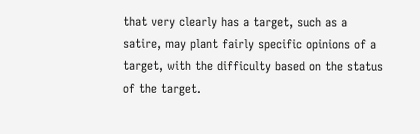that very clearly has a target, such as a satire, may plant fairly specific opinions of a target, with the difficulty based on the status of the target.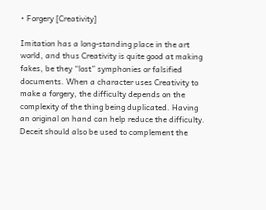• Forgery [Creativity]

Imitation has a long-standing place in the art world, and thus Creativity is quite good at making fakes, be they “lost” symphonies or falsified documents. When a character uses Creativity to make a forgery, the difficulty depends on the complexity of the thing being duplicated. Having an original on hand can help reduce the difficulty. Deceit should also be used to complement the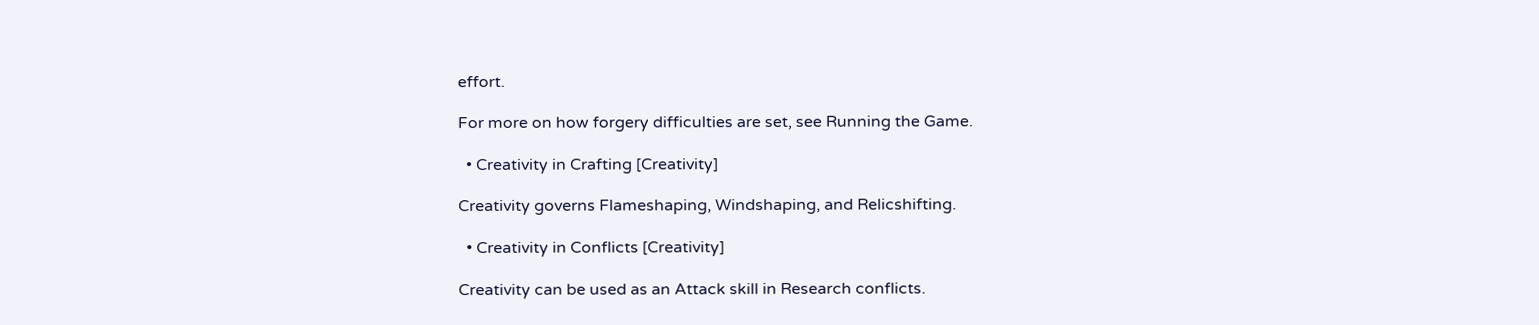effort.

For more on how forgery difficulties are set, see Running the Game.

  • Creativity in Crafting [Creativity]

Creativity governs Flameshaping, Windshaping, and Relicshifting.

  • Creativity in Conflicts [Creativity]

Creativity can be used as an Attack skill in Research conflicts.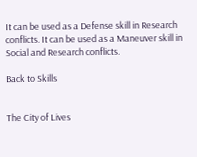It can be used as a Defense skill in Research conflicts. It can be used as a Maneuver skill in Social and Research conflicts.

Back to Skills


The City of Lives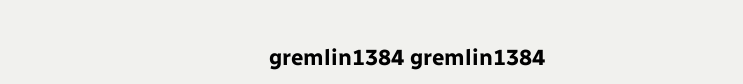gremlin1384 gremlin1384